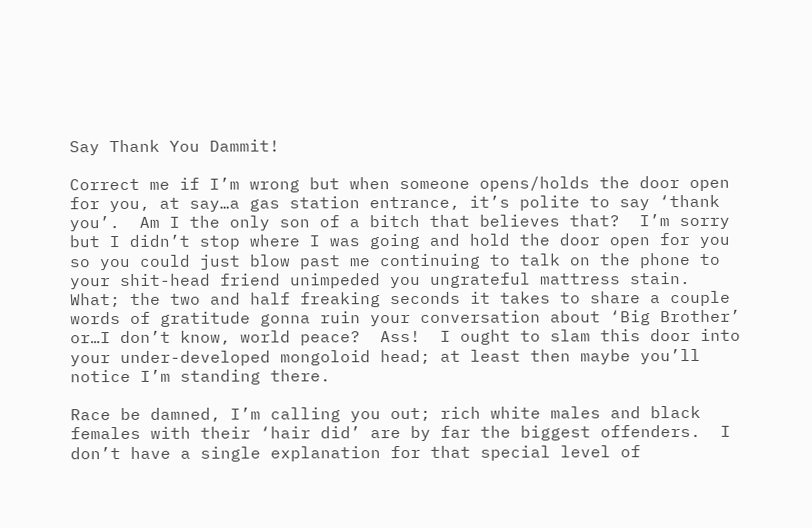Say Thank You Dammit!

Correct me if I’m wrong but when someone opens/holds the door open for you, at say…a gas station entrance, it’s polite to say ‘thank you’.  Am I the only son of a bitch that believes that?  I’m sorry but I didn’t stop where I was going and hold the door open for you so you could just blow past me continuing to talk on the phone to your shit-head friend unimpeded you ungrateful mattress stain.  What; the two and half freaking seconds it takes to share a couple words of gratitude gonna ruin your conversation about ‘Big Brother’ or…I don’t know, world peace?  Ass!  I ought to slam this door into your under-developed mongoloid head; at least then maybe you’ll notice I’m standing there.

Race be damned, I’m calling you out; rich white males and black females with their ‘hair did’ are by far the biggest offenders.  I don’t have a single explanation for that special level of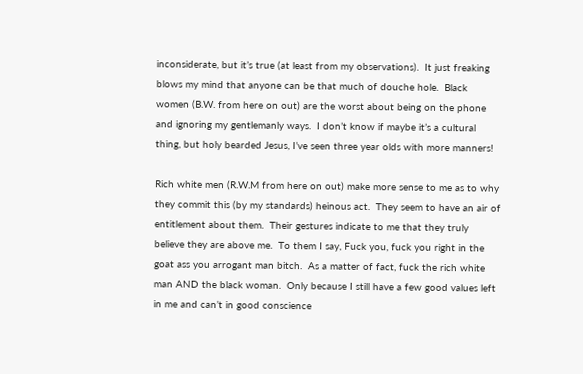inconsiderate, but it’s true (at least from my observations).  It just freaking blows my mind that anyone can be that much of douche hole.  Black women (B.W. from here on out) are the worst about being on the phone and ignoring my gentlemanly ways.  I don’t know if maybe it’s a cultural thing, but holy bearded Jesus, I’ve seen three year olds with more manners!

Rich white men (R.W.M from here on out) make more sense to me as to why they commit this (by my standards) heinous act.  They seem to have an air of entitlement about them.  Their gestures indicate to me that they truly believe they are above me.  To them I say, Fuck you, fuck you right in the goat ass you arrogant man bitch.  As a matter of fact, fuck the rich white man AND the black woman.  Only because I still have a few good values left in me and can’t in good conscience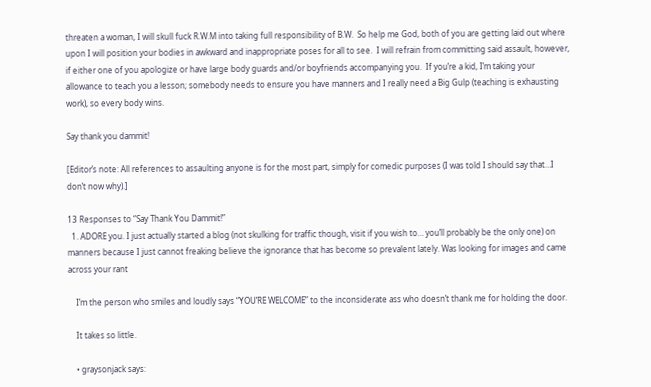threaten a woman, I will skull fuck R.W.M into taking full responsibility of B.W.  So help me God, both of you are getting laid out where upon I will position your bodies in awkward and inappropriate poses for all to see.  I will refrain from committing said assault, however, if either one of you apologize or have large body guards and/or boyfriends accompanying you.  If you’re a kid, I’m taking your allowance to teach you a lesson; somebody needs to ensure you have manners and I really need a Big Gulp (teaching is exhausting work), so every body wins.

Say thank you dammit!

[Editor’s note: All references to assaulting anyone is for the most part, simply for comedic purposes (I was told I should say that…I don’t now why).]

13 Responses to “Say Thank You Dammit!”
  1. ADORE you. I just actually started a blog (not skulking for traffic though, visit if you wish to… you’ll probably be the only one) on manners because I just cannot freaking believe the ignorance that has become so prevalent lately. Was looking for images and came across your rant

    I’m the person who smiles and loudly says “YOU’RE WELCOME” to the inconsiderate ass who doesn’t thank me for holding the door.

    It takes so little.

    • graysonjack says: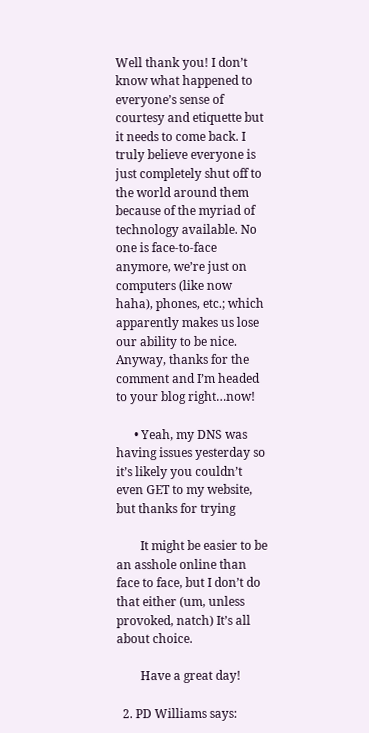Well thank you! I don’t know what happened to everyone’s sense of courtesy and etiquette but it needs to come back. I truly believe everyone is just completely shut off to the world around them because of the myriad of technology available. No one is face-to-face anymore, we’re just on computers (like now haha), phones, etc.; which apparently makes us lose our ability to be nice. Anyway, thanks for the comment and I’m headed to your blog right…now!

      • Yeah, my DNS was having issues yesterday so it’s likely you couldn’t even GET to my website, but thanks for trying

        It might be easier to be an asshole online than face to face, but I don’t do that either (um, unless provoked, natch) It’s all about choice.

        Have a great day!

  2. PD Williams says: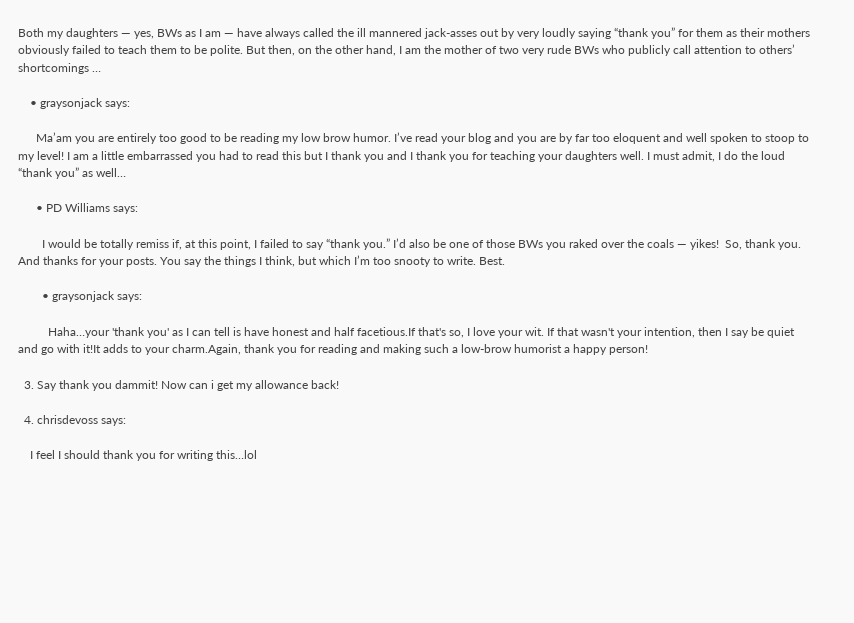Both my daughters — yes, BWs as I am — have always called the ill mannered jack-asses out by very loudly saying “thank you” for them as their mothers obviously failed to teach them to be polite. But then, on the other hand, I am the mother of two very rude BWs who publicly call attention to others’ shortcomings …

    • graysonjack says:

      Ma’am you are entirely too good to be reading my low brow humor. I’ve read your blog and you are by far too eloquent and well spoken to stoop to my level! I am a little embarrassed you had to read this but I thank you and I thank you for teaching your daughters well. I must admit, I do the loud “thank you” as well…

      • PD Williams says:

        I would be totally remiss if, at this point, I failed to say “thank you.” I’d also be one of those BWs you raked over the coals — yikes!  So, thank you. And thanks for your posts. You say the things I think, but which I’m too snooty to write. Best.

        • graysonjack says:

          Haha…your 'thank you' as I can tell is have honest and half facetious.If that's so, I love your wit. If that wasn't your intention, then I say be quiet and go with it!It adds to your charm.Again, thank you for reading and making such a low-brow humorist a happy person!

  3. Say thank you dammit! Now can i get my allowance back!

  4. chrisdevoss says:

    I feel I should thank you for writing this…lol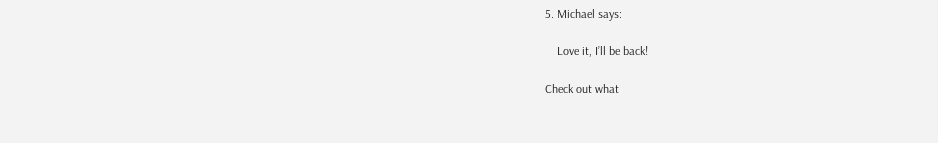5. Michael says:

    Love it, I’ll be back!

Check out what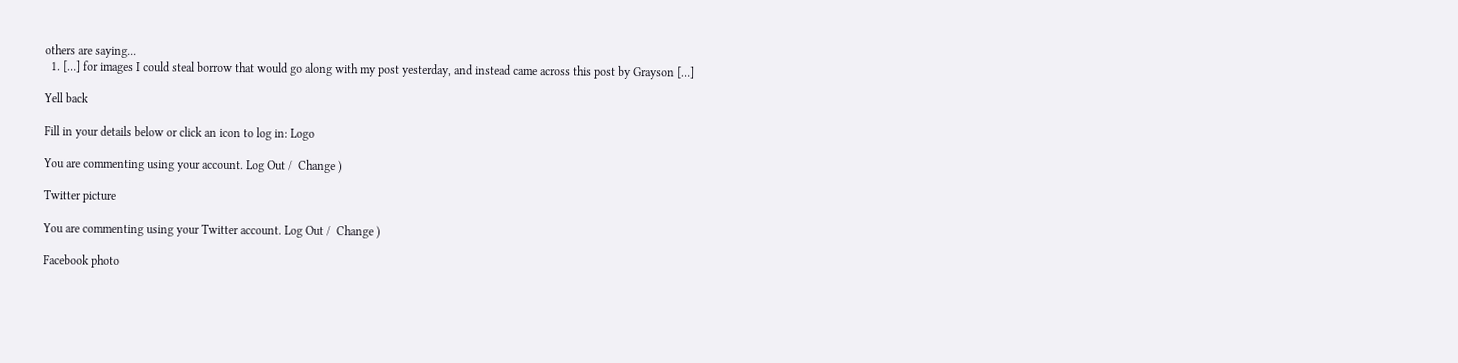others are saying...
  1. […] for images I could steal borrow that would go along with my post yesterday, and instead came across this post by Grayson […]

Yell back

Fill in your details below or click an icon to log in: Logo

You are commenting using your account. Log Out /  Change )

Twitter picture

You are commenting using your Twitter account. Log Out /  Change )

Facebook photo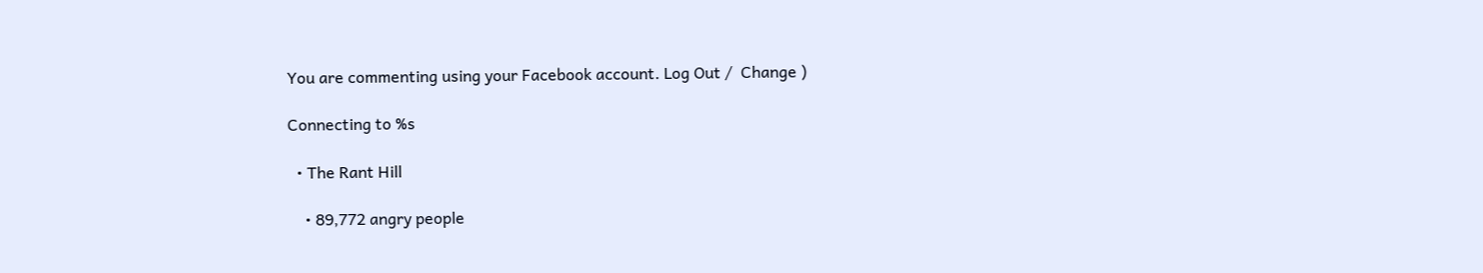You are commenting using your Facebook account. Log Out /  Change )

Connecting to %s

  • The Rant Hill

    • 89,772 angry people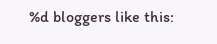%d bloggers like this: